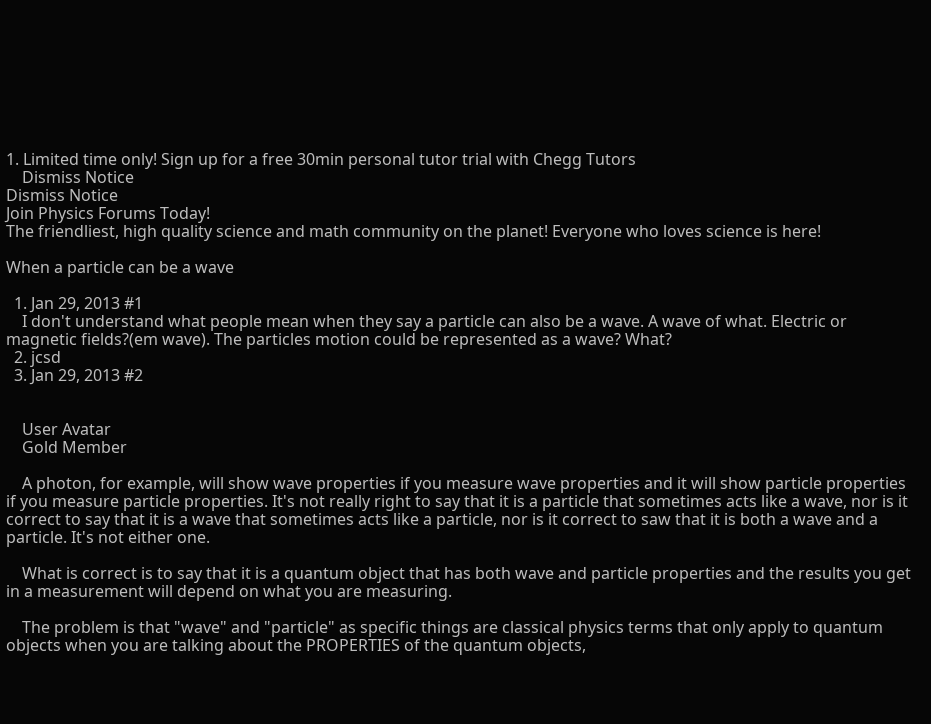1. Limited time only! Sign up for a free 30min personal tutor trial with Chegg Tutors
    Dismiss Notice
Dismiss Notice
Join Physics Forums Today!
The friendliest, high quality science and math community on the planet! Everyone who loves science is here!

When a particle can be a wave

  1. Jan 29, 2013 #1
    I don't understand what people mean when they say a particle can also be a wave. A wave of what. Electric or magnetic fields?(em wave). The particles motion could be represented as a wave? What?
  2. jcsd
  3. Jan 29, 2013 #2


    User Avatar
    Gold Member

    A photon, for example, will show wave properties if you measure wave properties and it will show particle properties if you measure particle properties. It's not really right to say that it is a particle that sometimes acts like a wave, nor is it correct to say that it is a wave that sometimes acts like a particle, nor is it correct to saw that it is both a wave and a particle. It's not either one.

    What is correct is to say that it is a quantum object that has both wave and particle properties and the results you get in a measurement will depend on what you are measuring.

    The problem is that "wave" and "particle" as specific things are classical physics terms that only apply to quantum objects when you are talking about the PROPERTIES of the quantum objects,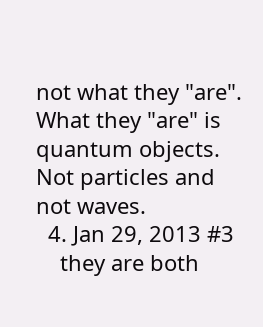not what they "are". What they "are" is quantum objects. Not particles and not waves.
  4. Jan 29, 2013 #3
    they are both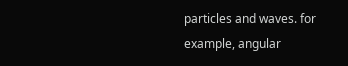particles and waves. for example, angular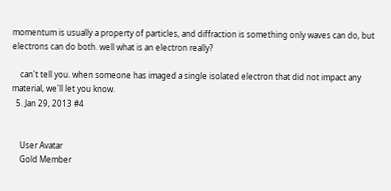momentum is usually a property of particles, and diffraction is something only waves can do, but electrons can do both. well what is an electron really?

    can't tell you. when someone has imaged a single isolated electron that did not impact any material, we'll let you know.
  5. Jan 29, 2013 #4


    User Avatar
    Gold Member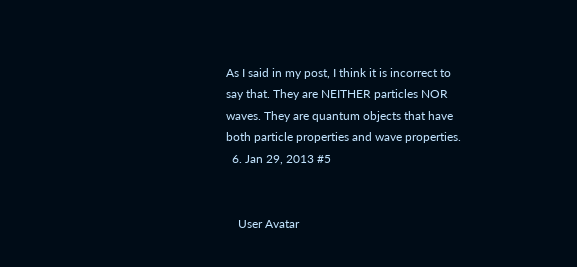As I said in my post, I think it is incorrect to say that. They are NEITHER particles NOR waves. They are quantum objects that have both particle properties and wave properties.
  6. Jan 29, 2013 #5


    User Avatar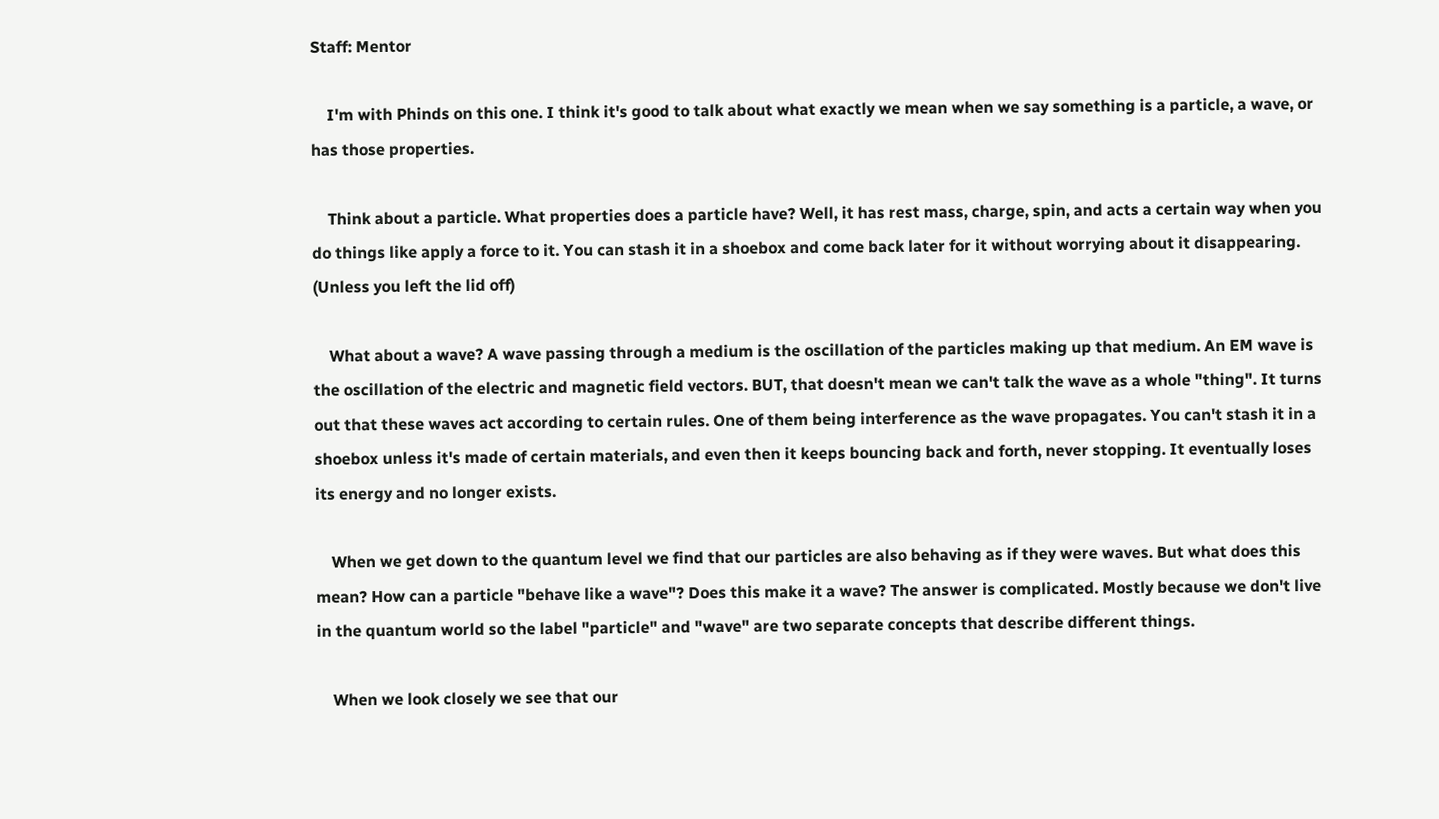Staff: Mentor

    I'm with Phinds on this one. I think it's good to talk about what exactly we mean when we say something is a particle, a wave, or has those properties.

    Think about a particle. What properties does a particle have? Well, it has rest mass, charge, spin, and acts a certain way when you do things like apply a force to it. You can stash it in a shoebox and come back later for it without worrying about it disappearing. (Unless you left the lid off)

    What about a wave? A wave passing through a medium is the oscillation of the particles making up that medium. An EM wave is the oscillation of the electric and magnetic field vectors. BUT, that doesn't mean we can't talk the wave as a whole "thing". It turns out that these waves act according to certain rules. One of them being interference as the wave propagates. You can't stash it in a shoebox unless it's made of certain materials, and even then it keeps bouncing back and forth, never stopping. It eventually loses its energy and no longer exists.

    When we get down to the quantum level we find that our particles are also behaving as if they were waves. But what does this mean? How can a particle "behave like a wave"? Does this make it a wave? The answer is complicated. Mostly because we don't live in the quantum world so the label "particle" and "wave" are two separate concepts that describe different things.

    When we look closely we see that our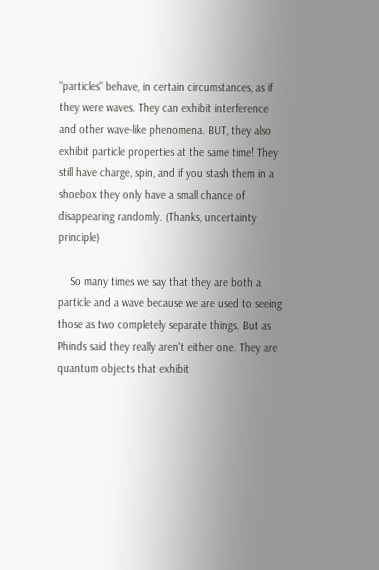"particles" behave, in certain circumstances, as if they were waves. They can exhibit interference and other wave-like phenomena. BUT, they also exhibit particle properties at the same time! They still have charge, spin, and if you stash them in a shoebox they only have a small chance of disappearing randomly. (Thanks, uncertainty principle)

    So many times we say that they are both a particle and a wave because we are used to seeing those as two completely separate things. But as Phinds said they really aren't either one. They are quantum objects that exhibit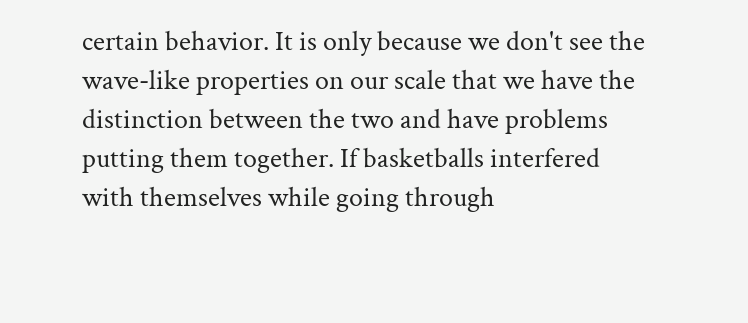certain behavior. It is only because we don't see the wave-like properties on our scale that we have the distinction between the two and have problems putting them together. If basketballs interfered with themselves while going through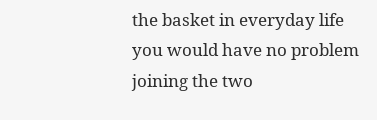the basket in everyday life you would have no problem joining the two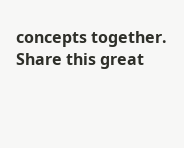concepts together.
Share this great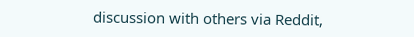discussion with others via Reddit,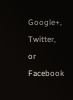Google+, Twitter, or Facebook